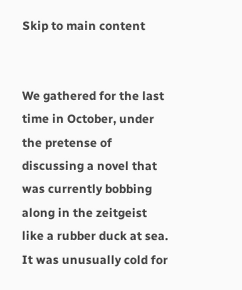Skip to main content


We gathered for the last time in October, under the pretense of discussing a novel that was currently bobbing along in the zeitgeist like a rubber duck at sea. It was unusually cold for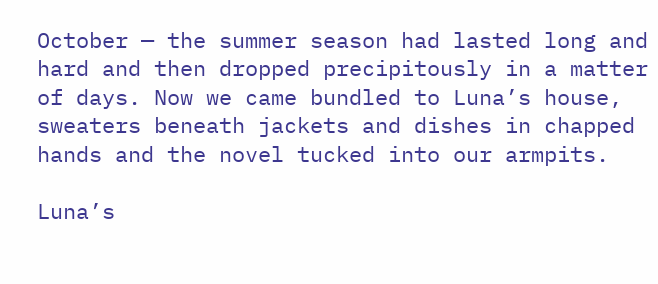October — the summer season had lasted long and hard and then dropped precipitously in a matter of days. Now we came bundled to Luna’s house, sweaters beneath jackets and dishes in chapped hands and the novel tucked into our armpits.

Luna’s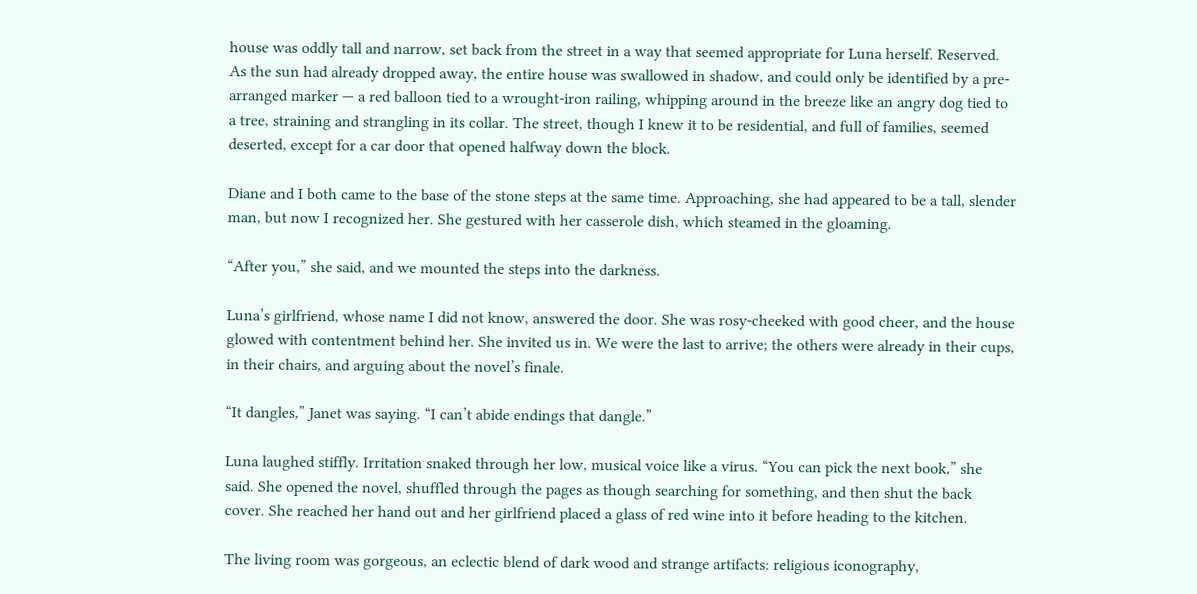house was oddly tall and narrow, set back from the street in a way that seemed appropriate for Luna herself. Reserved. As the sun had already dropped away, the entire house was swallowed in shadow, and could only be identified by a pre-arranged marker — a red balloon tied to a wrought-iron railing, whipping around in the breeze like an angry dog tied to a tree, straining and strangling in its collar. The street, though I knew it to be residential, and full of families, seemed deserted, except for a car door that opened halfway down the block.

Diane and I both came to the base of the stone steps at the same time. Approaching, she had appeared to be a tall, slender man, but now I recognized her. She gestured with her casserole dish, which steamed in the gloaming.

“After you,” she said, and we mounted the steps into the darkness.

Luna’s girlfriend, whose name I did not know, answered the door. She was rosy-cheeked with good cheer, and the house glowed with contentment behind her. She invited us in. We were the last to arrive; the others were already in their cups, in their chairs, and arguing about the novel’s finale.

“It dangles,” Janet was saying. “I can’t abide endings that dangle.”

Luna laughed stiffly. Irritation snaked through her low, musical voice like a virus. “You can pick the next book,” she said. She opened the novel, shuffled through the pages as though searching for something, and then shut the back cover. She reached her hand out and her girlfriend placed a glass of red wine into it before heading to the kitchen.

The living room was gorgeous, an eclectic blend of dark wood and strange artifacts: religious iconography,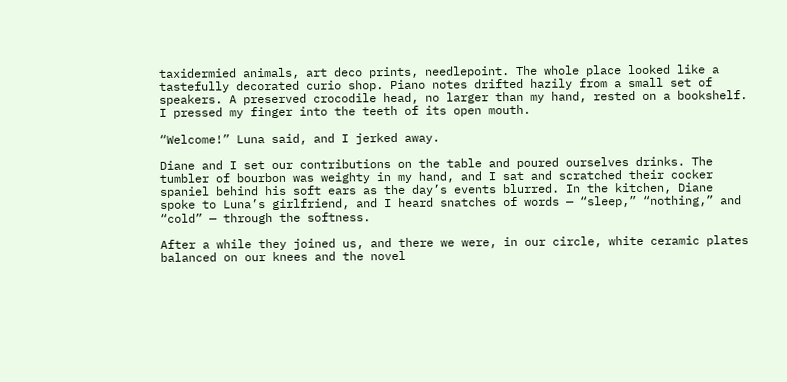taxidermied animals, art deco prints, needlepoint. The whole place looked like a tastefully decorated curio shop. Piano notes drifted hazily from a small set of speakers. A preserved crocodile head, no larger than my hand, rested on a bookshelf. I pressed my finger into the teeth of its open mouth.

“Welcome!” Luna said, and I jerked away.

Diane and I set our contributions on the table and poured ourselves drinks. The tumbler of bourbon was weighty in my hand, and I sat and scratched their cocker spaniel behind his soft ears as the day’s events blurred. In the kitchen, Diane spoke to Luna’s girlfriend, and I heard snatches of words — “sleep,” “nothing,” and “cold” — through the softness.

After a while they joined us, and there we were, in our circle, white ceramic plates balanced on our knees and the novel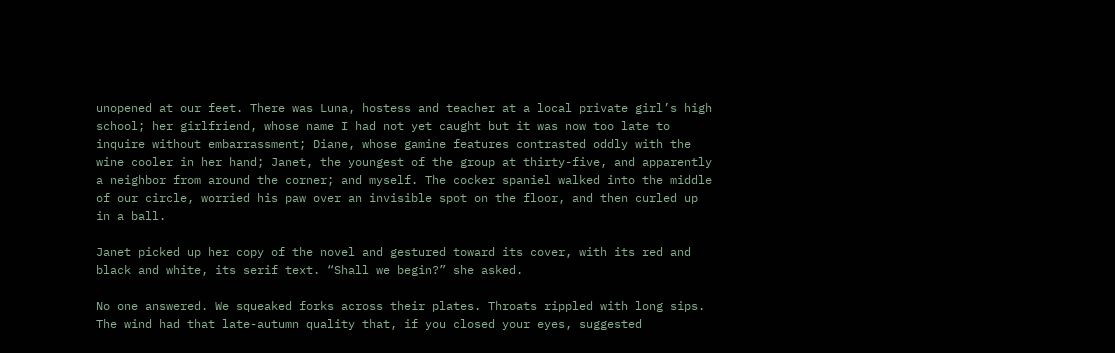unopened at our feet. There was Luna, hostess and teacher at a local private girl’s high school; her girlfriend, whose name I had not yet caught but it was now too late to inquire without embarrassment; Diane, whose gamine features contrasted oddly with the wine cooler in her hand; Janet, the youngest of the group at thirty-five, and apparently a neighbor from around the corner; and myself. The cocker spaniel walked into the middle of our circle, worried his paw over an invisible spot on the floor, and then curled up in a ball.

Janet picked up her copy of the novel and gestured toward its cover, with its red and black and white, its serif text. “Shall we begin?” she asked.

No one answered. We squeaked forks across their plates. Throats rippled with long sips. The wind had that late-autumn quality that, if you closed your eyes, suggested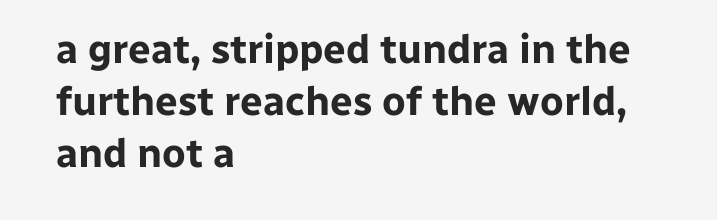a great, stripped tundra in the furthest reaches of the world, and not a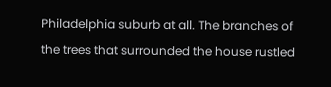Philadelphia suburb at all. The branches of the trees that surrounded the house rustled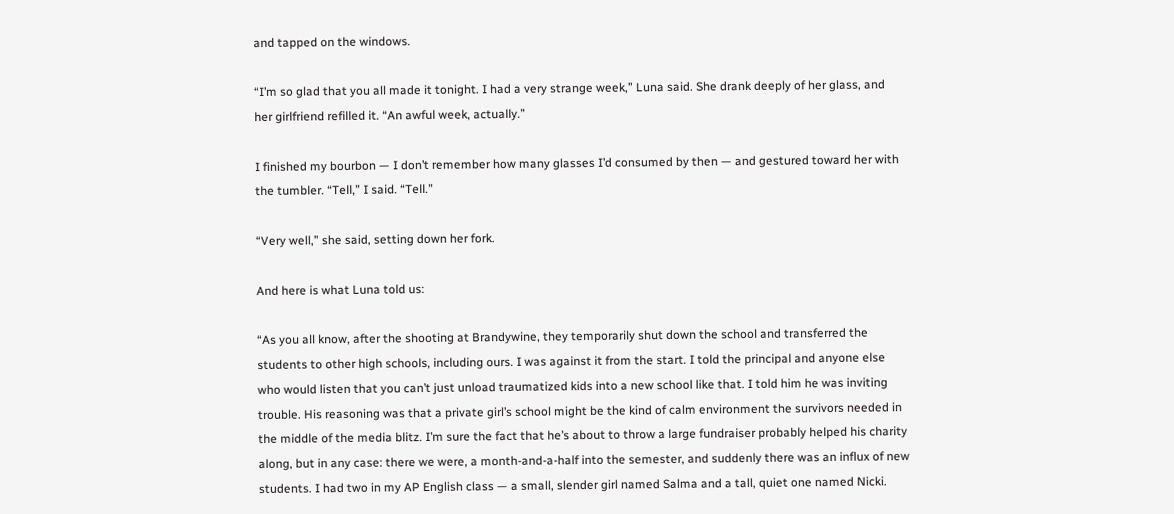and tapped on the windows.

“I’m so glad that you all made it tonight. I had a very strange week,” Luna said. She drank deeply of her glass, and her girlfriend refilled it. “An awful week, actually.”

I finished my bourbon — I don’t remember how many glasses I’d consumed by then — and gestured toward her with the tumbler. “Tell,” I said. “Tell.”

“Very well,” she said, setting down her fork.

And here is what Luna told us:

“As you all know, after the shooting at Brandywine, they temporarily shut down the school and transferred the students to other high schools, including ours. I was against it from the start. I told the principal and anyone else who would listen that you can’t just unload traumatized kids into a new school like that. I told him he was inviting trouble. His reasoning was that a private girl’s school might be the kind of calm environment the survivors needed in the middle of the media blitz. I’m sure the fact that he’s about to throw a large fundraiser probably helped his charity along, but in any case: there we were, a month-and-a-half into the semester, and suddenly there was an influx of new students. I had two in my AP English class — a small, slender girl named Salma and a tall, quiet one named Nicki.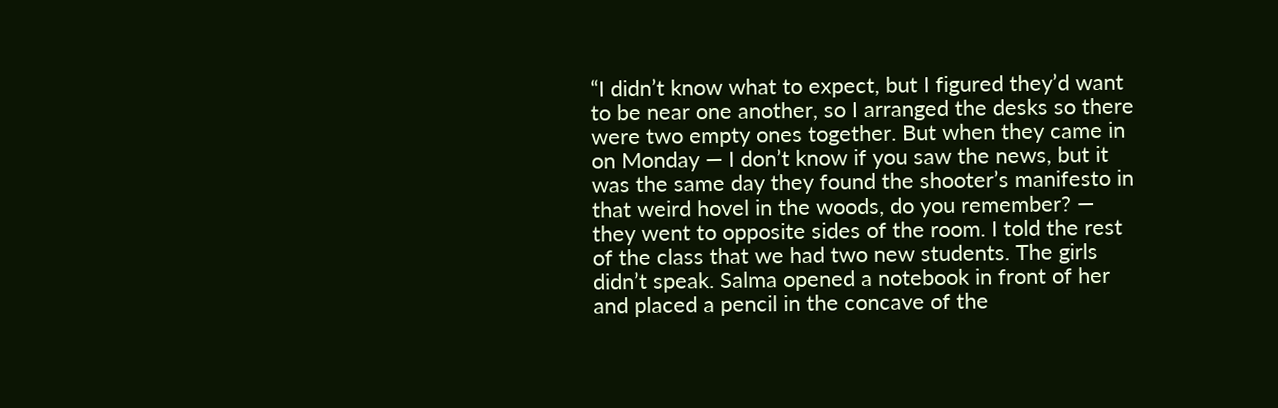“I didn’t know what to expect, but I figured they’d want to be near one another, so I arranged the desks so there were two empty ones together. But when they came in on Monday — I don’t know if you saw the news, but it was the same day they found the shooter’s manifesto in that weird hovel in the woods, do you remember? — they went to opposite sides of the room. I told the rest of the class that we had two new students. The girls didn’t speak. Salma opened a notebook in front of her and placed a pencil in the concave of the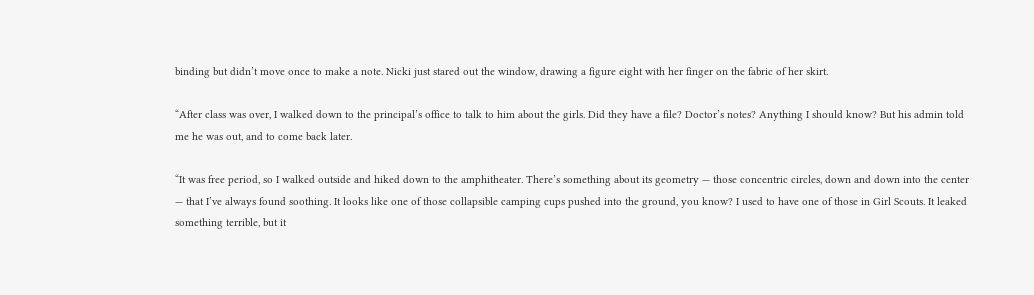binding but didn’t move once to make a note. Nicki just stared out the window, drawing a figure eight with her finger on the fabric of her skirt.

“After class was over, I walked down to the principal’s office to talk to him about the girls. Did they have a file? Doctor’s notes? Anything I should know? But his admin told me he was out, and to come back later.

“It was free period, so I walked outside and hiked down to the amphitheater. There’s something about its geometry — those concentric circles, down and down into the center — that I’ve always found soothing. It looks like one of those collapsible camping cups pushed into the ground, you know? I used to have one of those in Girl Scouts. It leaked something terrible, but it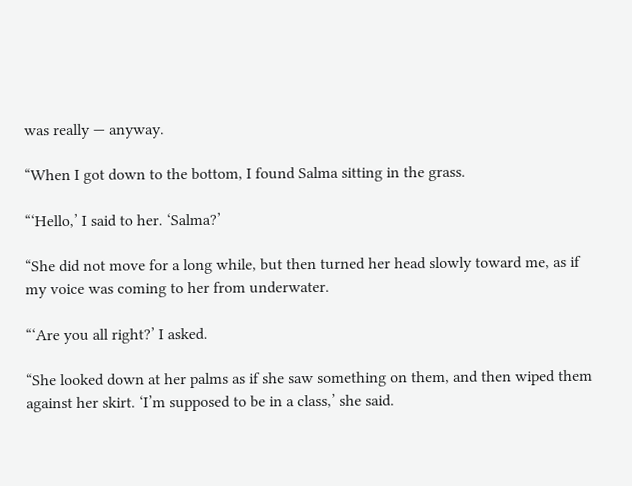was really — anyway.

“When I got down to the bottom, I found Salma sitting in the grass.

“‘Hello,’ I said to her. ‘Salma?’

“She did not move for a long while, but then turned her head slowly toward me, as if my voice was coming to her from underwater.

“‘Are you all right?’ I asked.

“She looked down at her palms as if she saw something on them, and then wiped them against her skirt. ‘I’m supposed to be in a class,’ she said.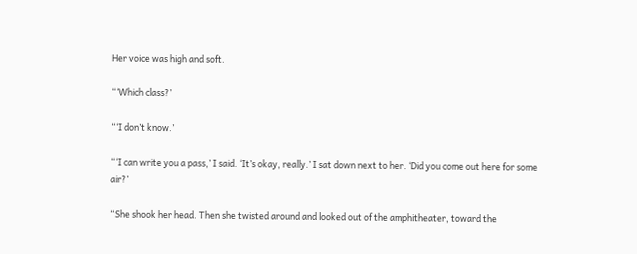Her voice was high and soft.

“‘Which class?’

“‘I don’t know.’

“‘I can write you a pass,’ I said. ‘It’s okay, really.’ I sat down next to her. ‘Did you come out here for some air?’

“She shook her head. Then she twisted around and looked out of the amphitheater, toward the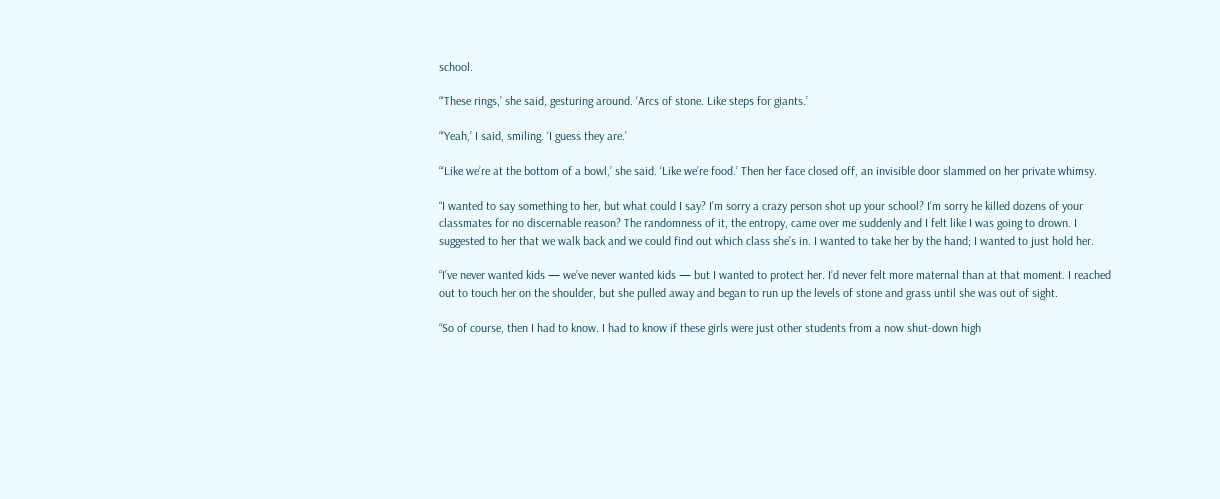school.

“‘These rings,’ she said, gesturing around. ‘Arcs of stone. Like steps for giants.’

“‘Yeah,’ I said, smiling. ‘I guess they are.’

“‘Like we’re at the bottom of a bowl,’ she said. ‘Like we’re food.’ Then her face closed off, an invisible door slammed on her private whimsy.

“I wanted to say something to her, but what could I say? I’m sorry a crazy person shot up your school? I’m sorry he killed dozens of your classmates for no discernable reason? The randomness of it, the entropy, came over me suddenly and I felt like I was going to drown. I suggested to her that we walk back and we could find out which class she’s in. I wanted to take her by the hand; I wanted to just hold her.

“I’ve never wanted kids — we’ve never wanted kids — but I wanted to protect her. I’d never felt more maternal than at that moment. I reached out to touch her on the shoulder, but she pulled away and began to run up the levels of stone and grass until she was out of sight.

“So of course, then I had to know. I had to know if these girls were just other students from a now shut-down high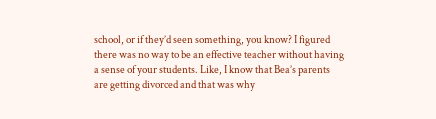school, or if they’d seen something, you know? I figured there was no way to be an effective teacher without having a sense of your students. Like, I know that Bea’s parents are getting divorced and that was why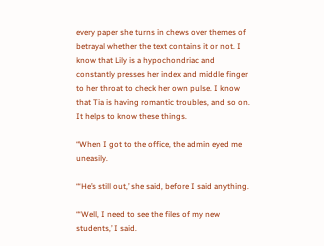every paper she turns in chews over themes of betrayal whether the text contains it or not. I know that Lily is a hypochondriac and constantly presses her index and middle finger to her throat to check her own pulse. I know that Tia is having romantic troubles, and so on. It helps to know these things.

“When I got to the office, the admin eyed me uneasily.

“‘He’s still out,’ she said, before I said anything.

“‘Well, I need to see the files of my new students,’ I said.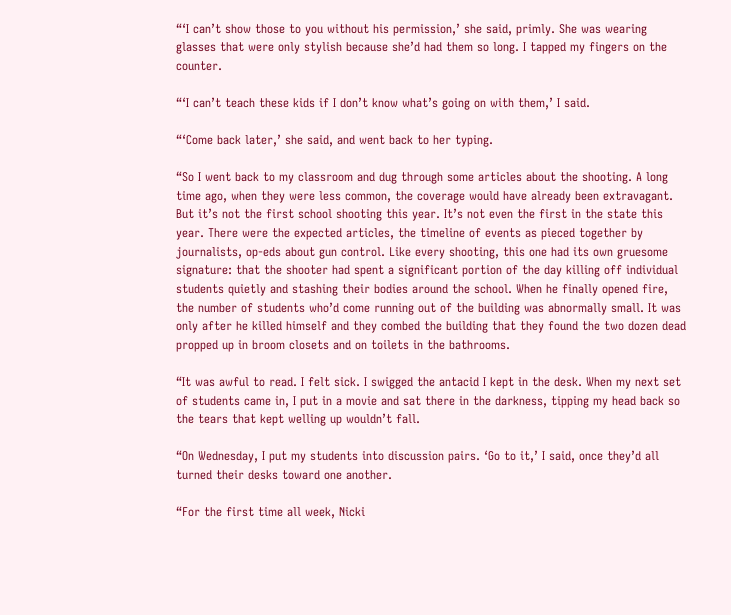“‘I can’t show those to you without his permission,’ she said, primly. She was wearing glasses that were only stylish because she’d had them so long. I tapped my fingers on the counter.

“‘I can’t teach these kids if I don’t know what’s going on with them,’ I said.

“‘Come back later,’ she said, and went back to her typing.

“So I went back to my classroom and dug through some articles about the shooting. A long time ago, when they were less common, the coverage would have already been extravagant. But it’s not the first school shooting this year. It’s not even the first in the state this year. There were the expected articles, the timeline of events as pieced together by journalists, op-eds about gun control. Like every shooting, this one had its own gruesome signature: that the shooter had spent a significant portion of the day killing off individual students quietly and stashing their bodies around the school. When he finally opened fire, the number of students who’d come running out of the building was abnormally small. It was only after he killed himself and they combed the building that they found the two dozen dead propped up in broom closets and on toilets in the bathrooms.

“It was awful to read. I felt sick. I swigged the antacid I kept in the desk. When my next set of students came in, I put in a movie and sat there in the darkness, tipping my head back so the tears that kept welling up wouldn’t fall.

“On Wednesday, I put my students into discussion pairs. ‘Go to it,’ I said, once they’d all turned their desks toward one another.

“For the first time all week, Nicki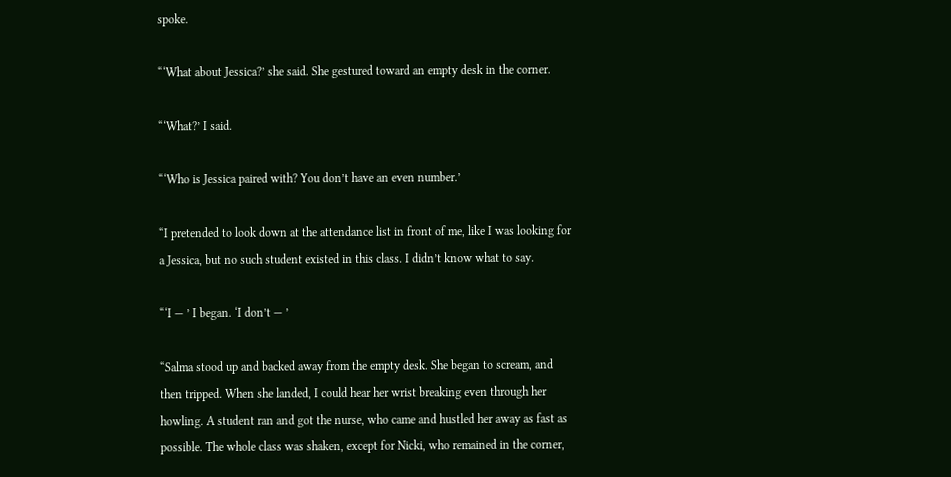spoke.

“‘What about Jessica?’ she said. She gestured toward an empty desk in the corner.

“‘What?’ I said.

“‘Who is Jessica paired with? You don’t have an even number.’

“I pretended to look down at the attendance list in front of me, like I was looking for a Jessica, but no such student existed in this class. I didn’t know what to say.

“‘I — ’ I began. ‘I don’t — ’

“Salma stood up and backed away from the empty desk. She began to scream, and then tripped. When she landed, I could hear her wrist breaking even through her howling. A student ran and got the nurse, who came and hustled her away as fast as possible. The whole class was shaken, except for Nicki, who remained in the corner,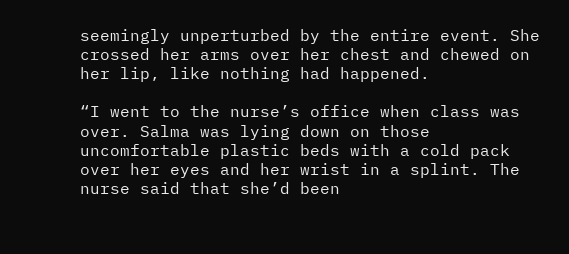seemingly unperturbed by the entire event. She crossed her arms over her chest and chewed on her lip, like nothing had happened.

“I went to the nurse’s office when class was over. Salma was lying down on those uncomfortable plastic beds with a cold pack over her eyes and her wrist in a splint. The nurse said that she’d been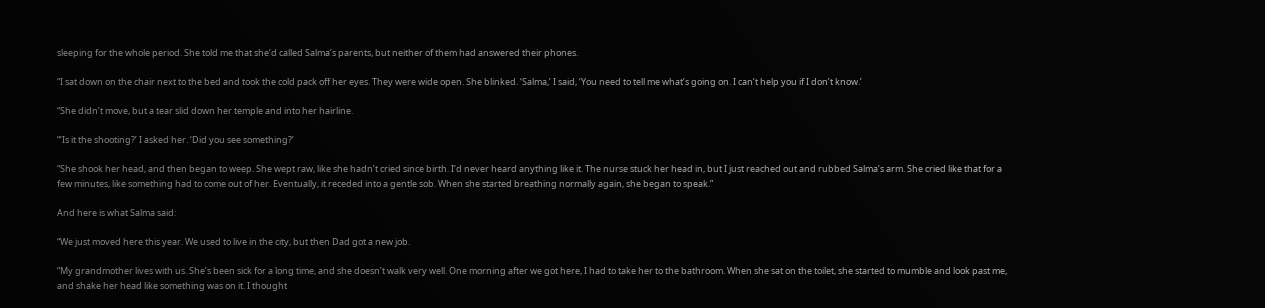sleeping for the whole period. She told me that she’d called Salma’s parents, but neither of them had answered their phones.

“I sat down on the chair next to the bed and took the cold pack off her eyes. They were wide open. She blinked. ‘Salma,’ I said, ‘You need to tell me what’s going on. I can’t help you if I don’t know.’

“She didn’t move, but a tear slid down her temple and into her hairline.

“‘Is it the shooting?’ I asked her. ‘Did you see something?’

“She shook her head, and then began to weep. She wept raw, like she hadn’t cried since birth. I’d never heard anything like it. The nurse stuck her head in, but I just reached out and rubbed Salma’s arm. She cried like that for a few minutes, like something had to come out of her. Eventually, it receded into a gentle sob. When she started breathing normally again, she began to speak.”

And here is what Salma said:

“We just moved here this year. We used to live in the city, but then Dad got a new job.

“My grandmother lives with us. She’s been sick for a long time, and she doesn’t walk very well. One morning after we got here, I had to take her to the bathroom. When she sat on the toilet, she started to mumble and look past me, and shake her head like something was on it. I thought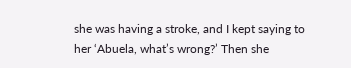she was having a stroke, and I kept saying to her ‘Abuela, what’s wrong?’ Then she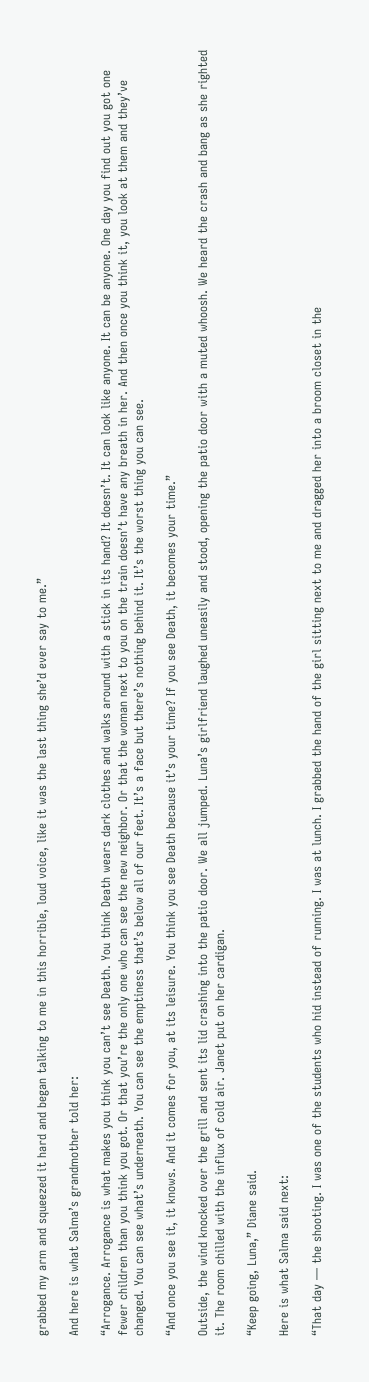grabbed my arm and squeezed it hard and began talking to me in this horrible, loud voice, like it was the last thing she’d ever say to me.”

And here is what Salma’s grandmother told her:

“Arrogance. Arrogance is what makes you think you can’t see Death. You think Death wears dark clothes and walks around with a stick in its hand? It doesn’t. It can look like anyone. It can be anyone. One day you find out you got one fewer children than you think you got. Or that you’re the only one who can see the new neighbor. Or that the woman next to you on the train doesn’t have any breath in her. And then once you think it, you look at them and they’ve changed. You can see what’s underneath. You can see the emptiness that’s below all of our feet. It’s a face but there’s nothing behind it. It’s the worst thing you can see.

“And once you see it, it knows. And it comes for you, at its leisure. You think you see Death because it’s your time? If you see Death, it becomes your time.”

Outside, the wind knocked over the grill and sent its lid crashing into the patio door. We all jumped. Luna’s girlfriend laughed uneasily and stood, opening the patio door with a muted whoosh. We heard the crash and bang as she righted it. The room chilled with the influx of cold air. Janet put on her cardigan.

“Keep going, Luna,” Diane said.

Here is what Salma said next:

“That day — the shooting. I was one of the students who hid instead of running. I was at lunch. I grabbed the hand of the girl sitting next to me and dragged her into a broom closet in the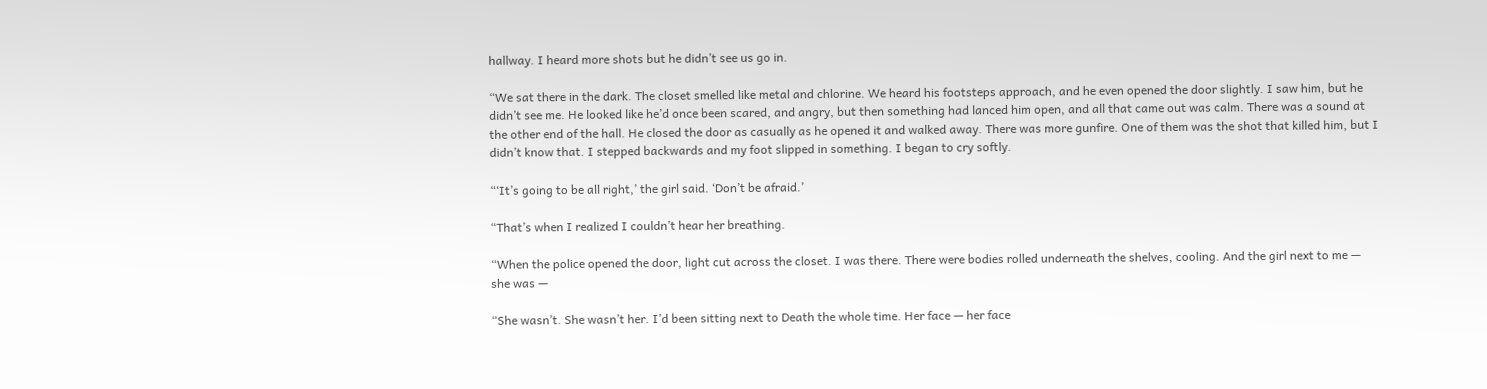hallway. I heard more shots but he didn’t see us go in.

“We sat there in the dark. The closet smelled like metal and chlorine. We heard his footsteps approach, and he even opened the door slightly. I saw him, but he didn’t see me. He looked like he’d once been scared, and angry, but then something had lanced him open, and all that came out was calm. There was a sound at the other end of the hall. He closed the door as casually as he opened it and walked away. There was more gunfire. One of them was the shot that killed him, but I didn’t know that. I stepped backwards and my foot slipped in something. I began to cry softly.

“‘It’s going to be all right,’ the girl said. ‘Don’t be afraid.’

“That’s when I realized I couldn’t hear her breathing.

“When the police opened the door, light cut across the closet. I was there. There were bodies rolled underneath the shelves, cooling. And the girl next to me — she was —

“She wasn’t. She wasn’t her. I’d been sitting next to Death the whole time. Her face — her face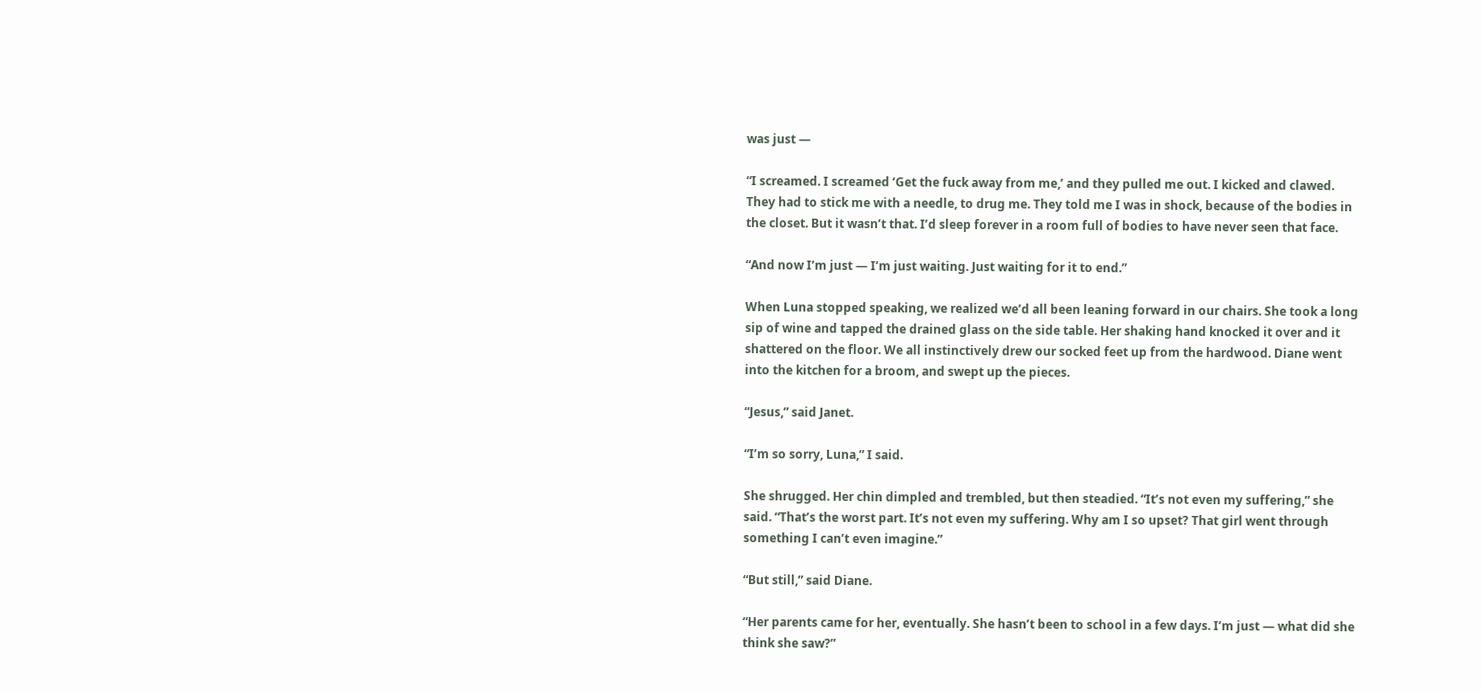was just —

“I screamed. I screamed ‘Get the fuck away from me,’ and they pulled me out. I kicked and clawed. They had to stick me with a needle, to drug me. They told me I was in shock, because of the bodies in the closet. But it wasn’t that. I’d sleep forever in a room full of bodies to have never seen that face.

“And now I’m just — I’m just waiting. Just waiting for it to end.”

When Luna stopped speaking, we realized we’d all been leaning forward in our chairs. She took a long sip of wine and tapped the drained glass on the side table. Her shaking hand knocked it over and it shattered on the floor. We all instinctively drew our socked feet up from the hardwood. Diane went into the kitchen for a broom, and swept up the pieces.

“Jesus,” said Janet.

“I’m so sorry, Luna,” I said.

She shrugged. Her chin dimpled and trembled, but then steadied. “It’s not even my suffering,” she said. “That’s the worst part. It’s not even my suffering. Why am I so upset? That girl went through something I can’t even imagine.”

“But still,” said Diane.

“Her parents came for her, eventually. She hasn’t been to school in a few days. I’m just — what did she think she saw?”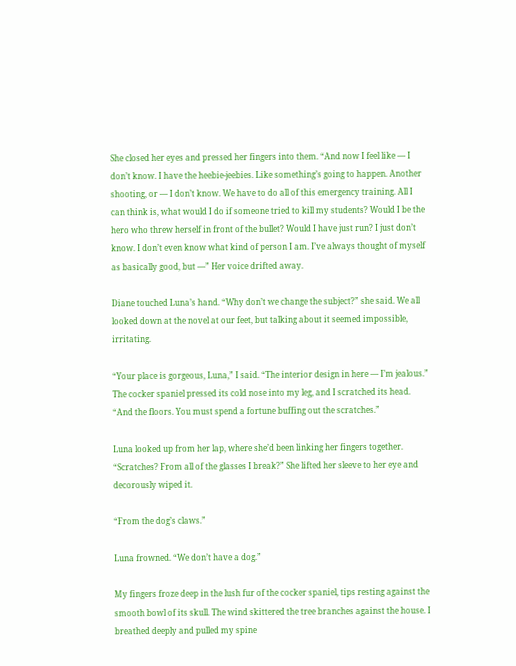She closed her eyes and pressed her fingers into them. “And now I feel like — I don’t know. I have the heebie-jeebies. Like something’s going to happen. Another shooting, or — I don’t know. We have to do all of this emergency training. All I can think is, what would I do if someone tried to kill my students? Would I be the hero who threw herself in front of the bullet? Would I have just run? I just don’t know. I don’t even know what kind of person I am. I’ve always thought of myself as basically good, but —” Her voice drifted away.

Diane touched Luna’s hand. “Why don’t we change the subject?” she said. We all looked down at the novel at our feet, but talking about it seemed impossible, irritating.

“Your place is gorgeous, Luna,” I said. “The interior design in here — I’m jealous.” The cocker spaniel pressed its cold nose into my leg, and I scratched its head. “And the floors. You must spend a fortune buffing out the scratches.”

Luna looked up from her lap, where she’d been linking her fingers together. “Scratches? From all of the glasses I break?” She lifted her sleeve to her eye and decorously wiped it.

“From the dog’s claws.”

Luna frowned. “We don’t have a dog.”

My fingers froze deep in the lush fur of the cocker spaniel, tips resting against the smooth bowl of its skull. The wind skittered the tree branches against the house. I breathed deeply and pulled my spine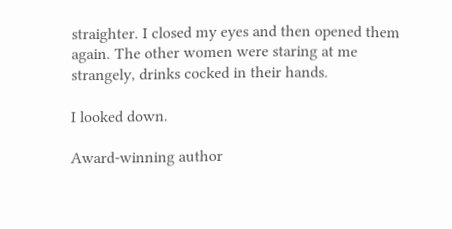straighter. I closed my eyes and then opened them again. The other women were staring at me strangely, drinks cocked in their hands.

I looked down.

Award-winning author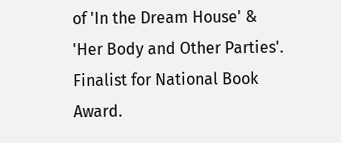of 'In the Dream House' & 'Her Body and Other Parties'. Finalist for National Book Award.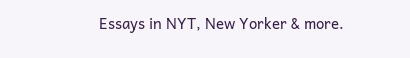Essays in NYT, New Yorker & more.